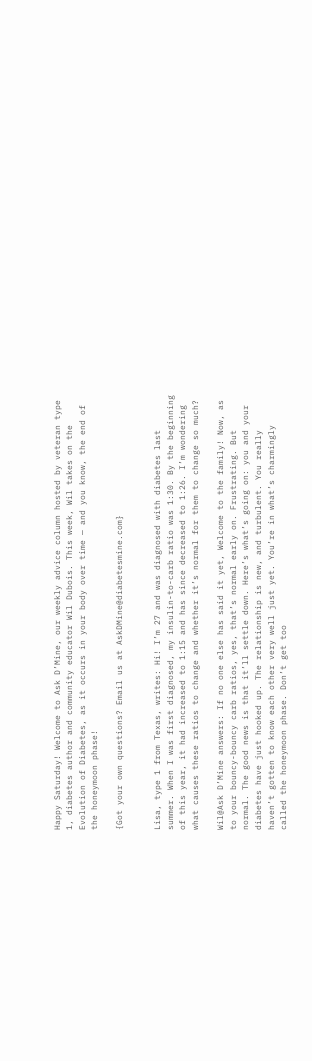Happy Saturday! Welcome to Ask D’Mine, our weekly advice column hosted by veteran type 1, diabetes author and community educator Wil Dubois. This week, Wil takes on the Evolution of Diabetes, as it occurs in your body over time — and you know, the end of the honeymoon phase!

{Got your own questions? Email us at AskDMine@diabetesmine.com}


Lisa, type 1 from Texas, writes: Hi! I’m 27 and was diagnosed with diabetes last summer. When I was first diagnosed, my insulin-to-carb ratio was 1:30. By the beginning of this year, it had increased to 1:15 and has since decreased to 1:26. I’m wondering what causes these ratios to change and whether it’s normal for them to change so much?

Wil@Ask D’Mine answers: If no one else has said it yet, Welcome to the family! Now, as to your bouncy-bouncy carb ratios, yes, that’s normal early on. Frustrating. But normal. The good news is that it’ll settle down. Here’s what’s going on: you and your diabetes have just hooked up. The relationship is new, and turbulent. You really haven’t gotten to know each other very well just yet. You’re in what’s charmingly called the honeymoon phase. Don’t get too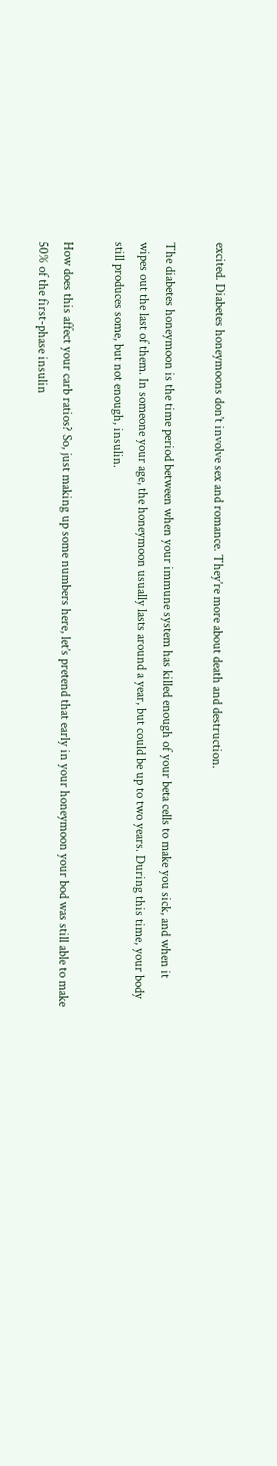excited. Diabetes honeymoons don’t involve sex and romance. They’re more about death and destruction.

The diabetes honeymoon is the time period between when your immune system has killed enough of your beta cells to make you sick, and when it wipes out the last of them. In someone your age, the honeymoon usually lasts around a year, but could be up to two years. During this time, your body still produces some, but not enough, insulin.

How does this affect your carb ratios? So, just making up some numbers here, let’s pretend that early in your honeymoon your bod was still able to make 50% of the first-phase insulin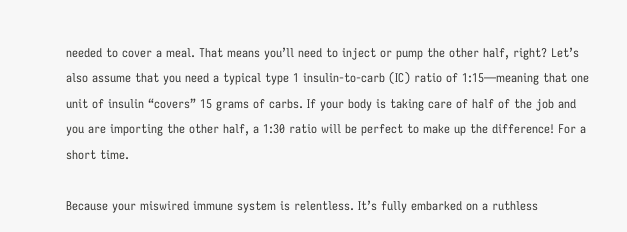needed to cover a meal. That means you’ll need to inject or pump the other half, right? Let’s also assume that you need a typical type 1 insulin-to-carb (IC) ratio of 1:15—meaning that one unit of insulin “covers” 15 grams of carbs. If your body is taking care of half of the job and you are importing the other half, a 1:30 ratio will be perfect to make up the difference! For a short time.

Because your miswired immune system is relentless. It’s fully embarked on a ruthless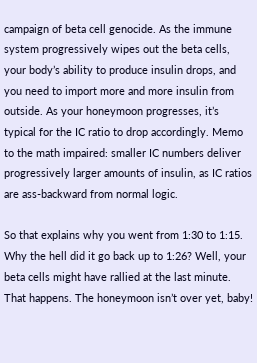campaign of beta cell genocide. As the immune system progressively wipes out the beta cells, your body’s ability to produce insulin drops, and you need to import more and more insulin from outside. As your honeymoon progresses, it’s typical for the IC ratio to drop accordingly. Memo to the math impaired: smaller IC numbers deliver progressively larger amounts of insulin, as IC ratios are ass-backward from normal logic.

So that explains why you went from 1:30 to 1:15. Why the hell did it go back up to 1:26? Well, your beta cells might have rallied at the last minute. That happens. The honeymoon isn’t over yet, baby!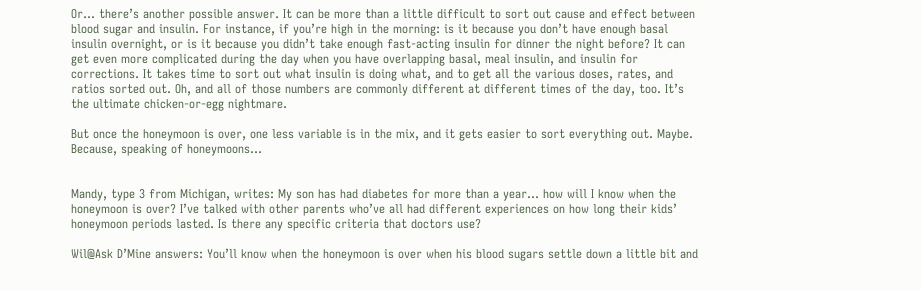Or… there’s another possible answer. It can be more than a little difficult to sort out cause and effect between blood sugar and insulin. For instance, if you’re high in the morning: is it because you don’t have enough basal insulin overnight, or is it because you didn’t take enough fast-acting insulin for dinner the night before? It can get even more complicated during the day when you have overlapping basal, meal insulin, and insulin for corrections. It takes time to sort out what insulin is doing what, and to get all the various doses, rates, and ratios sorted out. Oh, and all of those numbers are commonly different at different times of the day, too. It’s the ultimate chicken-or-egg nightmare.

But once the honeymoon is over, one less variable is in the mix, and it gets easier to sort everything out. Maybe. Because, speaking of honeymoons…


Mandy, type 3 from Michigan, writes: My son has had diabetes for more than a year… how will I know when the honeymoon is over? I’ve talked with other parents who’ve all had different experiences on how long their kids’ honeymoon periods lasted. Is there any specific criteria that doctors use?

Wil@Ask D’Mine answers: You’ll know when the honeymoon is over when his blood sugars settle down a little bit and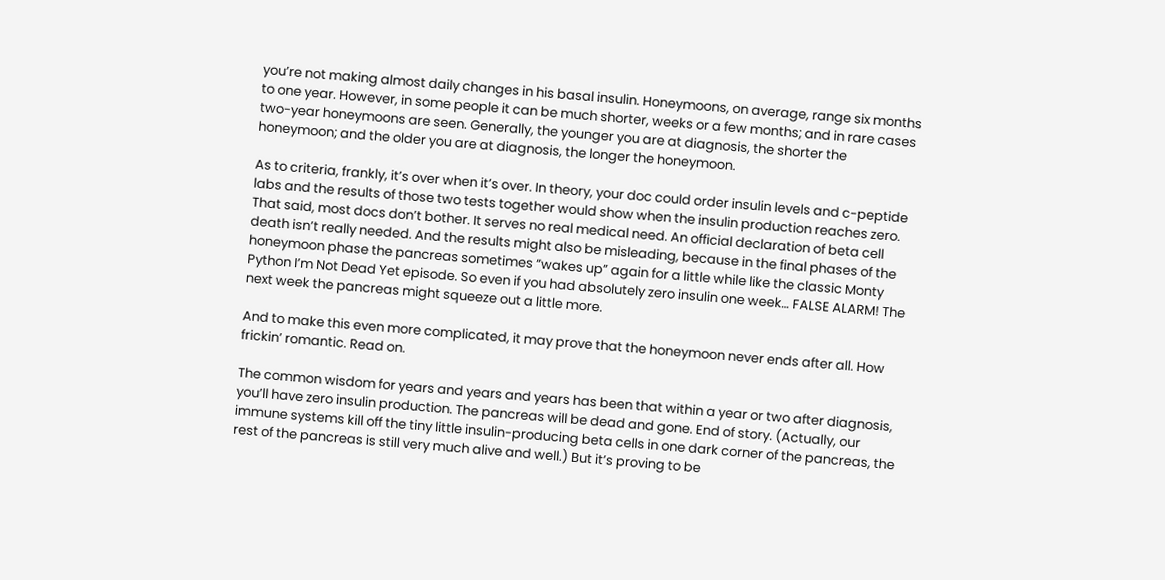you’re not making almost daily changes in his basal insulin. Honeymoons, on average, range six months to one year. However, in some people it can be much shorter, weeks or a few months; and in rare cases two-year honeymoons are seen. Generally, the younger you are at diagnosis, the shorter the honeymoon; and the older you are at diagnosis, the longer the honeymoon.

As to criteria, frankly, it’s over when it’s over. In theory, your doc could order insulin levels and c-peptide labs and the results of those two tests together would show when the insulin production reaches zero. That said, most docs don’t bother. It serves no real medical need. An official declaration of beta cell death isn’t really needed. And the results might also be misleading, because in the final phases of the honeymoon phase the pancreas sometimes “wakes up” again for a little while like the classic Monty Python I’m Not Dead Yet episode. So even if you had absolutely zero insulin one week… FALSE ALARM! The next week the pancreas might squeeze out a little more.

And to make this even more complicated, it may prove that the honeymoon never ends after all. How frickin’ romantic. Read on.

The common wisdom for years and years and years has been that within a year or two after diagnosis, you’ll have zero insulin production. The pancreas will be dead and gone. End of story. (Actually, our immune systems kill off the tiny little insulin-producing beta cells in one dark corner of the pancreas, the rest of the pancreas is still very much alive and well.) But it’s proving to be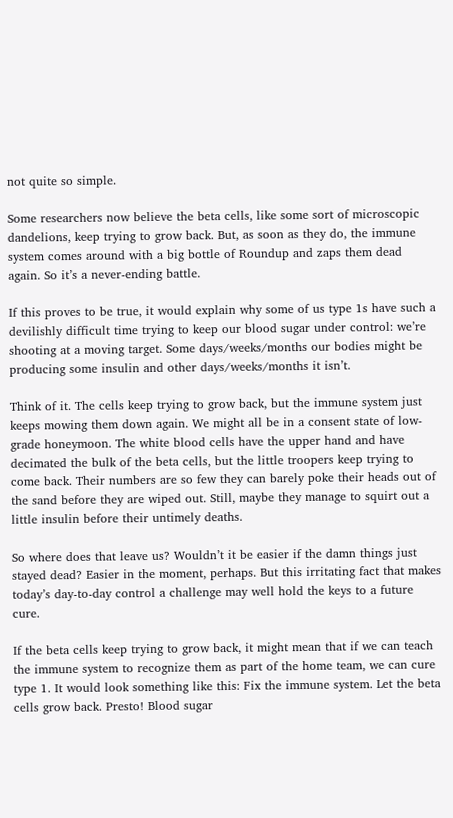not quite so simple.

Some researchers now believe the beta cells, like some sort of microscopic dandelions, keep trying to grow back. But, as soon as they do, the immune system comes around with a big bottle of Roundup and zaps them dead again. So it’s a never-ending battle.

If this proves to be true, it would explain why some of us type 1s have such a devilishly difficult time trying to keep our blood sugar under control: we’re shooting at a moving target. Some days/weeks/months our bodies might be producing some insulin and other days/weeks/months it isn’t.

Think of it. The cells keep trying to grow back, but the immune system just keeps mowing them down again. We might all be in a consent state of low-grade honeymoon. The white blood cells have the upper hand and have decimated the bulk of the beta cells, but the little troopers keep trying to come back. Their numbers are so few they can barely poke their heads out of the sand before they are wiped out. Still, maybe they manage to squirt out a little insulin before their untimely deaths.

So where does that leave us? Wouldn’t it be easier if the damn things just stayed dead? Easier in the moment, perhaps. But this irritating fact that makes today’s day-to-day control a challenge may well hold the keys to a future cure.

If the beta cells keep trying to grow back, it might mean that if we can teach the immune system to recognize them as part of the home team, we can cure type 1. It would look something like this: Fix the immune system. Let the beta cells grow back. Presto! Blood sugar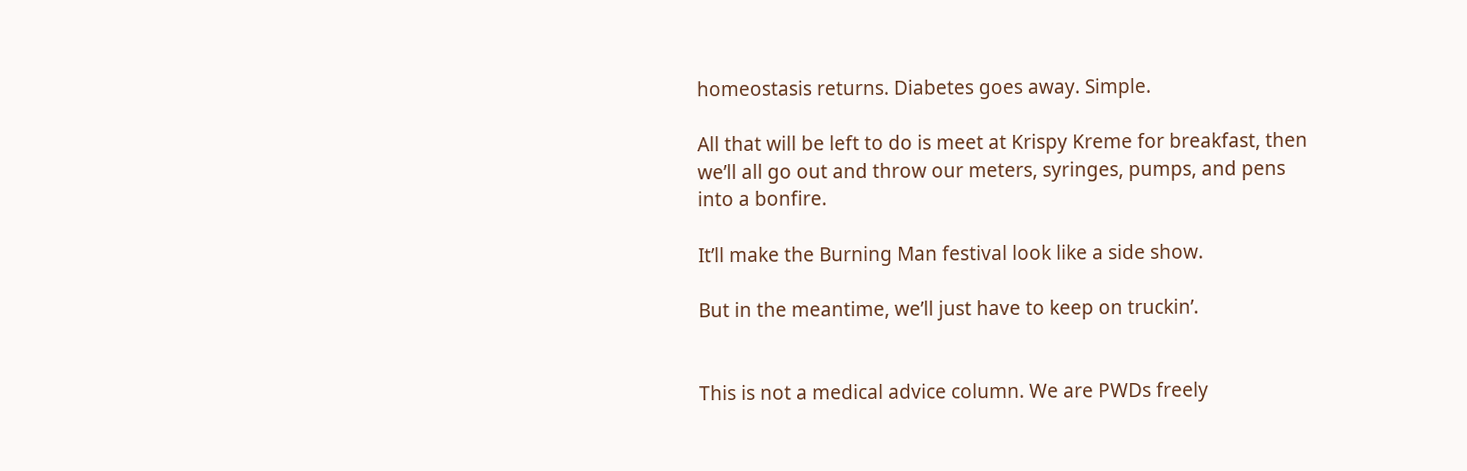homeostasis returns. Diabetes goes away. Simple.

All that will be left to do is meet at Krispy Kreme for breakfast, then we’ll all go out and throw our meters, syringes, pumps, and pens into a bonfire.

It’ll make the Burning Man festival look like a side show.

But in the meantime, we’ll just have to keep on truckin’.


This is not a medical advice column. We are PWDs freely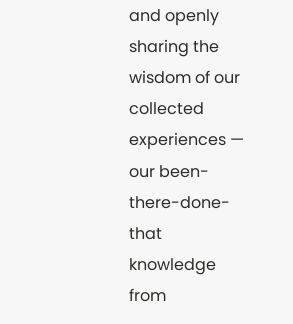and openly sharing the wisdom of our collected experiences — our been-there-done-that knowledge from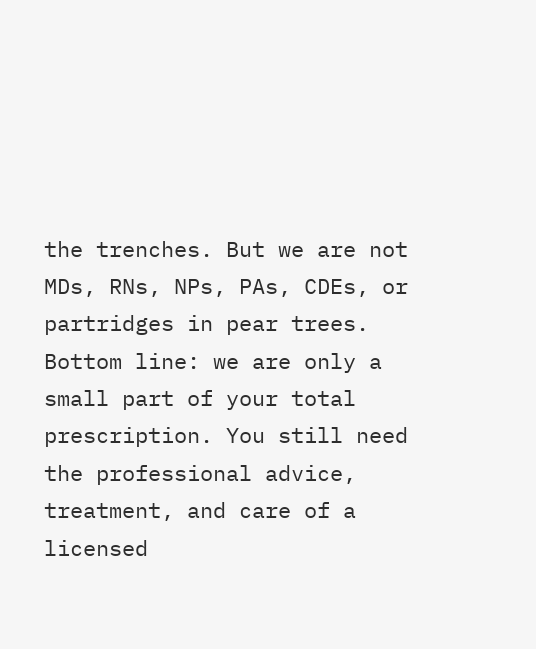the trenches. But we are not MDs, RNs, NPs, PAs, CDEs, or partridges in pear trees. Bottom line: we are only a small part of your total prescription. You still need the professional advice, treatment, and care of a licensed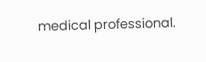medical professional.